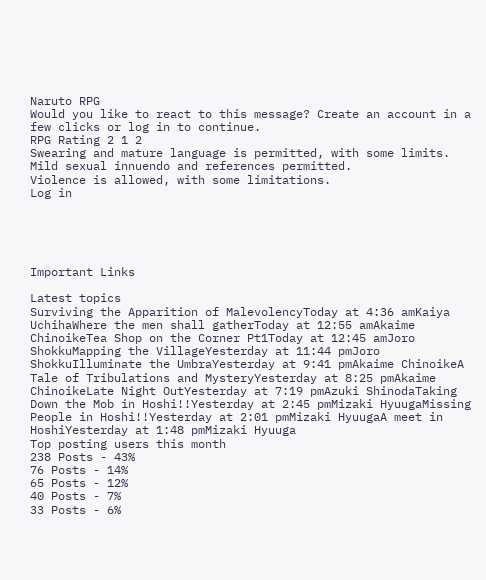Naruto RPG
Would you like to react to this message? Create an account in a few clicks or log in to continue.
RPG Rating 2 1 2
Swearing and mature language is permitted, with some limits.
Mild sexual innuendo and references permitted.
Violence is allowed, with some limitations.
Log in





Important Links

Latest topics
Surviving the Apparition of MalevolencyToday at 4:36 amKaiya UchihaWhere the men shall gatherToday at 12:55 amAkaime ChinoikeTea Shop on the Corner Pt1Today at 12:45 amJoro ShokkuMapping the VillageYesterday at 11:44 pmJoro ShokkuIlluminate the UmbraYesterday at 9:41 pmAkaime ChinoikeA Tale of Tribulations and MysteryYesterday at 8:25 pmAkaime ChinoikeLate Night OutYesterday at 7:19 pmAzuki ShinodaTaking Down the Mob in Hoshi!!Yesterday at 2:45 pmMizaki HyuugaMissing People in Hoshi!!Yesterday at 2:01 pmMizaki HyuugaA meet in HoshiYesterday at 1:48 pmMizaki Hyuuga
Top posting users this month
238 Posts - 43%
76 Posts - 14%
65 Posts - 12%
40 Posts - 7%
33 Posts - 6%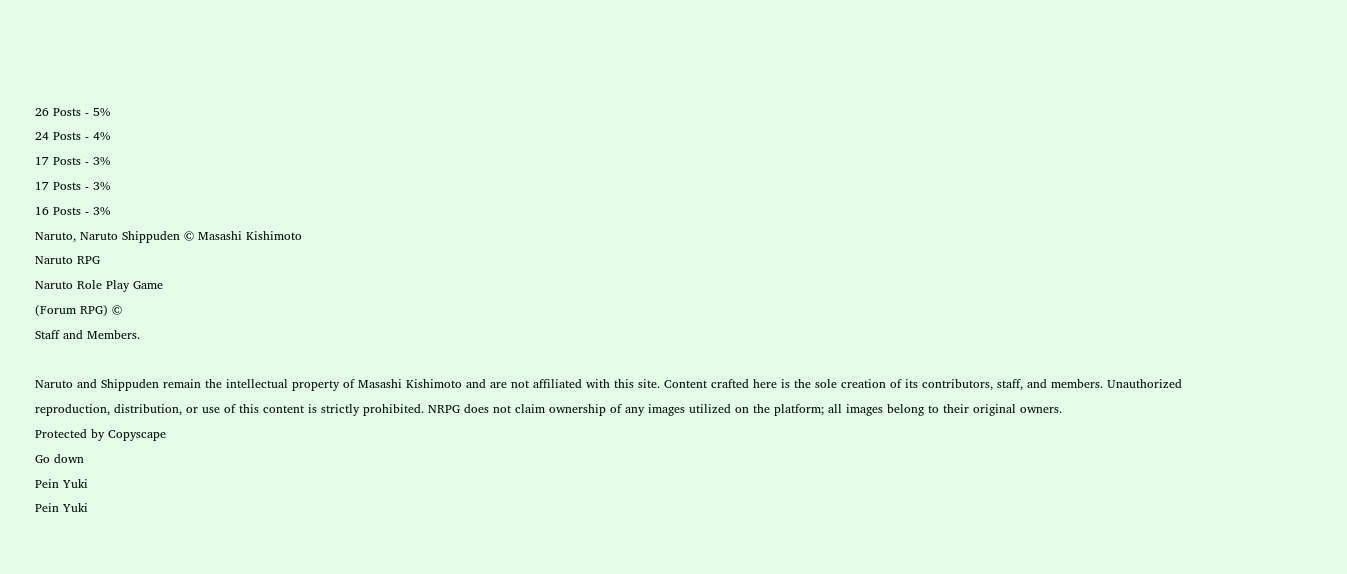26 Posts - 5%
24 Posts - 4%
17 Posts - 3%
17 Posts - 3%
16 Posts - 3%
Naruto, Naruto Shippuden © Masashi Kishimoto
Naruto RPG
Naruto Role Play Game
(Forum RPG) ©
Staff and Members.

Naruto and Shippuden remain the intellectual property of Masashi Kishimoto and are not affiliated with this site. Content crafted here is the sole creation of its contributors, staff, and members. Unauthorized reproduction, distribution, or use of this content is strictly prohibited. NRPG does not claim ownership of any images utilized on the platform; all images belong to their original owners.
Protected by Copyscape
Go down
Pein Yuki
Pein Yuki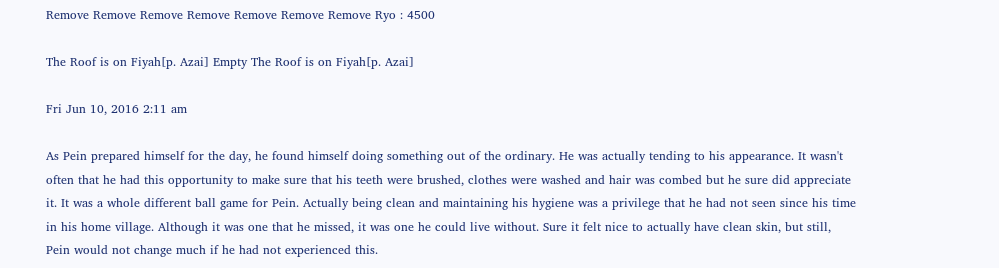Remove Remove Remove Remove Remove Remove Remove Ryo : 4500

The Roof is on Fiyah[p. Azai] Empty The Roof is on Fiyah[p. Azai]

Fri Jun 10, 2016 2:11 am

As Pein prepared himself for the day, he found himself doing something out of the ordinary. He was actually tending to his appearance. It wasn't often that he had this opportunity to make sure that his teeth were brushed, clothes were washed and hair was combed but he sure did appreciate it. It was a whole different ball game for Pein. Actually being clean and maintaining his hygiene was a privilege that he had not seen since his time in his home village. Although it was one that he missed, it was one he could live without. Sure it felt nice to actually have clean skin, but still, Pein would not change much if he had not experienced this.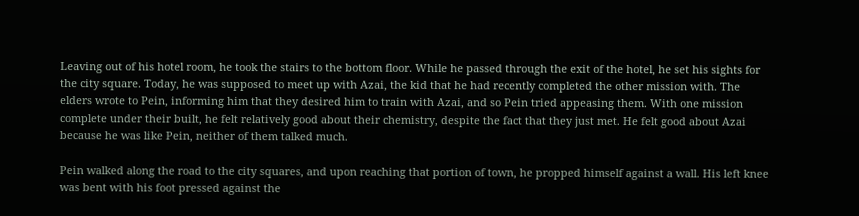Leaving out of his hotel room, he took the stairs to the bottom floor. While he passed through the exit of the hotel, he set his sights for the city square. Today, he was supposed to meet up with Azai, the kid that he had recently completed the other mission with. The elders wrote to Pein, informing him that they desired him to train with Azai, and so Pein tried appeasing them. With one mission complete under their built, he felt relatively good about their chemistry, despite the fact that they just met. He felt good about Azai because he was like Pein, neither of them talked much.

Pein walked along the road to the city squares, and upon reaching that portion of town, he propped himself against a wall. His left knee was bent with his foot pressed against the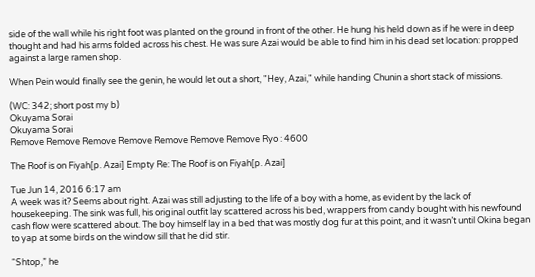side of the wall while his right foot was planted on the ground in front of the other. He hung his held down as if he were in deep thought and had his arms folded across his chest. He was sure Azai would be able to find him in his dead set location: propped against a large ramen shop.

When Pein would finally see the genin, he would let out a short, "Hey, Azai," while handing Chunin a short stack of missions.

(WC: 342; short post my b)
Okuyama Sorai
Okuyama Sorai
Remove Remove Remove Remove Remove Remove Remove Ryo : 4600

The Roof is on Fiyah[p. Azai] Empty Re: The Roof is on Fiyah[p. Azai]

Tue Jun 14, 2016 6:17 am
A week was it? Seems about right. Azai was still adjusting to the life of a boy with a home, as evident by the lack of housekeeping. The sink was full, his original outfit lay scattered across his bed, wrappers from candy bought with his newfound cash flow were scattered about. The boy himself lay in a bed that was mostly dog fur at this point, and it wasn’t until Okina began to yap at some birds on the window sill that he did stir.

“Shtop,” he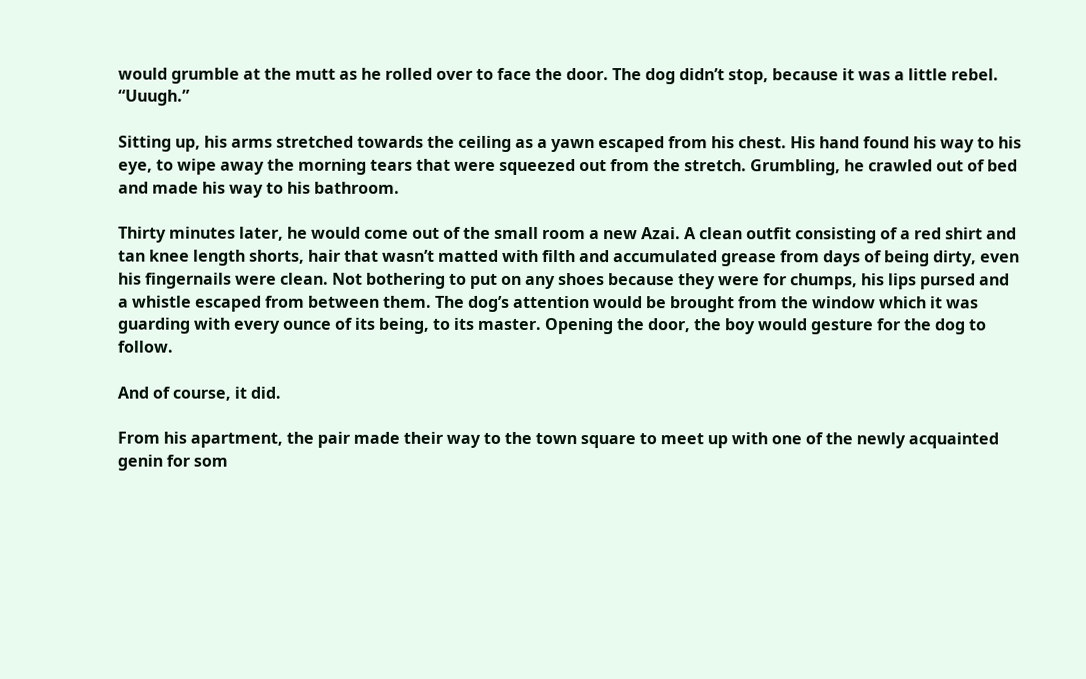would grumble at the mutt as he rolled over to face the door. The dog didn’t stop, because it was a little rebel. “Uuugh.”

Sitting up, his arms stretched towards the ceiling as a yawn escaped from his chest. His hand found his way to his eye, to wipe away the morning tears that were squeezed out from the stretch. Grumbling, he crawled out of bed and made his way to his bathroom.

Thirty minutes later, he would come out of the small room a new Azai. A clean outfit consisting of a red shirt and tan knee length shorts, hair that wasn’t matted with filth and accumulated grease from days of being dirty, even his fingernails were clean. Not bothering to put on any shoes because they were for chumps, his lips pursed and a whistle escaped from between them. The dog’s attention would be brought from the window which it was guarding with every ounce of its being, to its master. Opening the door, the boy would gesture for the dog to follow.

And of course, it did.

From his apartment, the pair made their way to the town square to meet up with one of the newly acquainted genin for som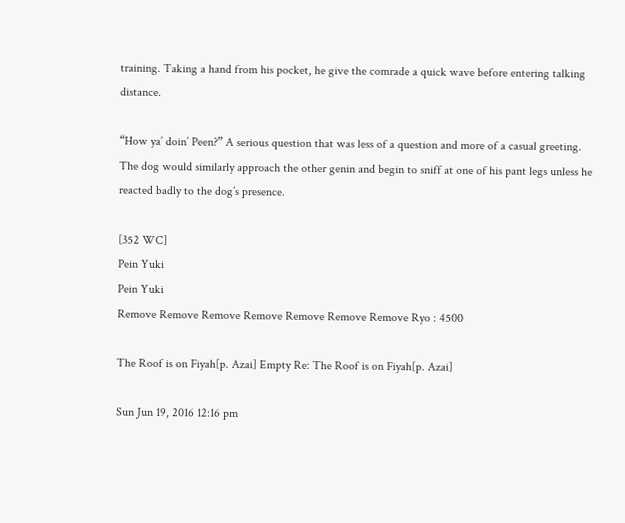training. Taking a hand from his pocket, he give the comrade a quick wave before entering talking distance.

“How ya’ doin’ Peen?” A serious question that was less of a question and more of a casual greeting. The dog would similarly approach the other genin and begin to sniff at one of his pant legs unless he reacted badly to the dog’s presence.

[352 WC]
Pein Yuki
Pein Yuki
Remove Remove Remove Remove Remove Remove Remove Ryo : 4500

The Roof is on Fiyah[p. Azai] Empty Re: The Roof is on Fiyah[p. Azai]

Sun Jun 19, 2016 12:16 pm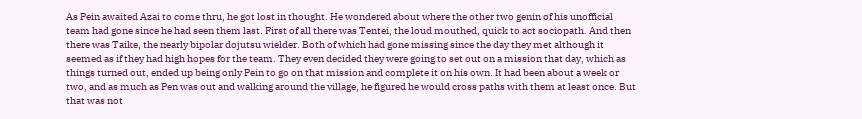As Pein awaited Azai to come thru, he got lost in thought. He wondered about where the other two genin of his unofficial team had gone since he had seen them last. First of all there was Tentei, the loud mouthed, quick to act sociopath. And then there was Taike, the nearly bipolar dojutsu wielder. Both of which had gone missing since the day they met although it seemed as if they had high hopes for the team. They even decided they were going to set out on a mission that day, which as things turned out, ended up being only Pein to go on that mission and complete it on his own. It had been about a week or two, and as much as Pen was out and walking around the village, he figured he would cross paths with them at least once. But that was not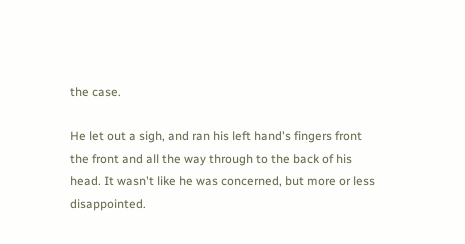the case.

He let out a sigh, and ran his left hand's fingers front the front and all the way through to the back of his head. It wasn't like he was concerned, but more or less disappointed.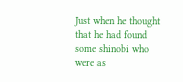Just when he thought that he had found some shinobi who were as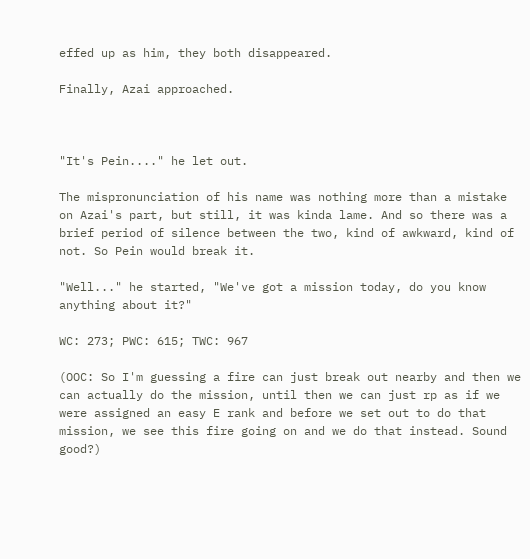effed up as him, they both disappeared.

Finally, Azai approached.



"It's Pein...." he let out.

The mispronunciation of his name was nothing more than a mistake on Azai's part, but still, it was kinda lame. And so there was a brief period of silence between the two, kind of awkward, kind of not. So Pein would break it.

"Well..." he started, "We've got a mission today, do you know anything about it?"

WC: 273; PWC: 615; TWC: 967

(OOC: So I'm guessing a fire can just break out nearby and then we can actually do the mission, until then we can just rp as if we were assigned an easy E rank and before we set out to do that mission, we see this fire going on and we do that instead. Sound good?)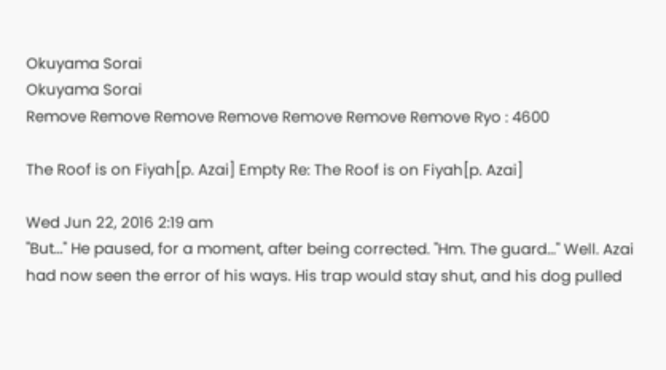Okuyama Sorai
Okuyama Sorai
Remove Remove Remove Remove Remove Remove Remove Ryo : 4600

The Roof is on Fiyah[p. Azai] Empty Re: The Roof is on Fiyah[p. Azai]

Wed Jun 22, 2016 2:19 am
"But..." He paused, for a moment, after being corrected. "Hm. The guard..." Well. Azai had now seen the error of his ways. His trap would stay shut, and his dog pulled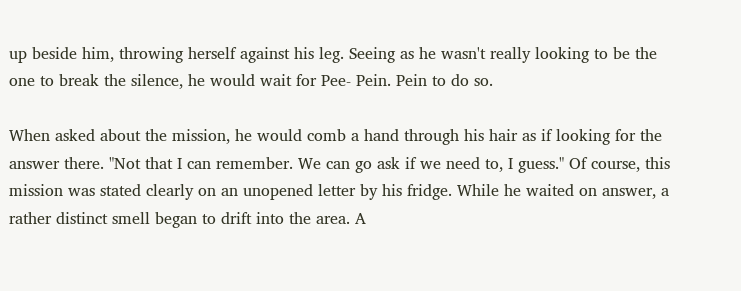up beside him, throwing herself against his leg. Seeing as he wasn't really looking to be the one to break the silence, he would wait for Pee- Pein. Pein to do so.

When asked about the mission, he would comb a hand through his hair as if looking for the answer there. "Not that I can remember. We can go ask if we need to, I guess." Of course, this mission was stated clearly on an unopened letter by his fridge. While he waited on answer, a rather distinct smell began to drift into the area. A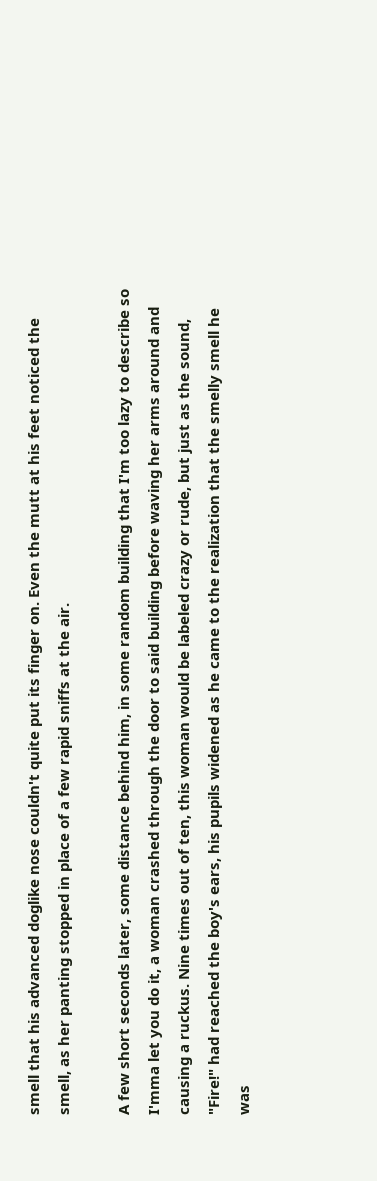smell that his advanced doglike nose couldn't quite put its finger on. Even the mutt at his feet noticed the smell, as her panting stopped in place of a few rapid sniffs at the air.

A few short seconds later, some distance behind him, in some random building that I'm too lazy to describe so I'mma let you do it, a woman crashed through the door to said building before waving her arms around and causing a ruckus. Nine times out of ten, this woman would be labeled crazy or rude, but just as the sound, "Fire!" had reached the boy's ears, his pupils widened as he came to the realization that the smelly smell he was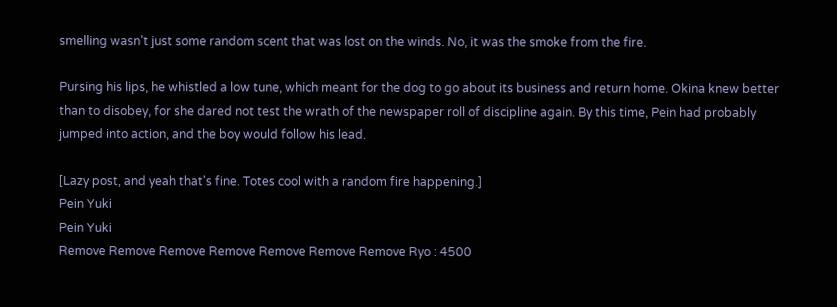smelling wasn't just some random scent that was lost on the winds. No, it was the smoke from the fire.

Pursing his lips, he whistled a low tune, which meant for the dog to go about its business and return home. Okina knew better than to disobey, for she dared not test the wrath of the newspaper roll of discipline again. By this time, Pein had probably jumped into action, and the boy would follow his lead.

[Lazy post, and yeah that's fine. Totes cool with a random fire happening.]
Pein Yuki
Pein Yuki
Remove Remove Remove Remove Remove Remove Remove Ryo : 4500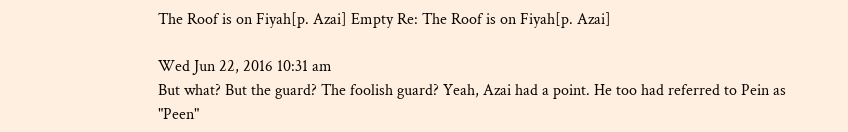The Roof is on Fiyah[p. Azai] Empty Re: The Roof is on Fiyah[p. Azai]

Wed Jun 22, 2016 10:31 am
But what? But the guard? The foolish guard? Yeah, Azai had a point. He too had referred to Pein as "Peen"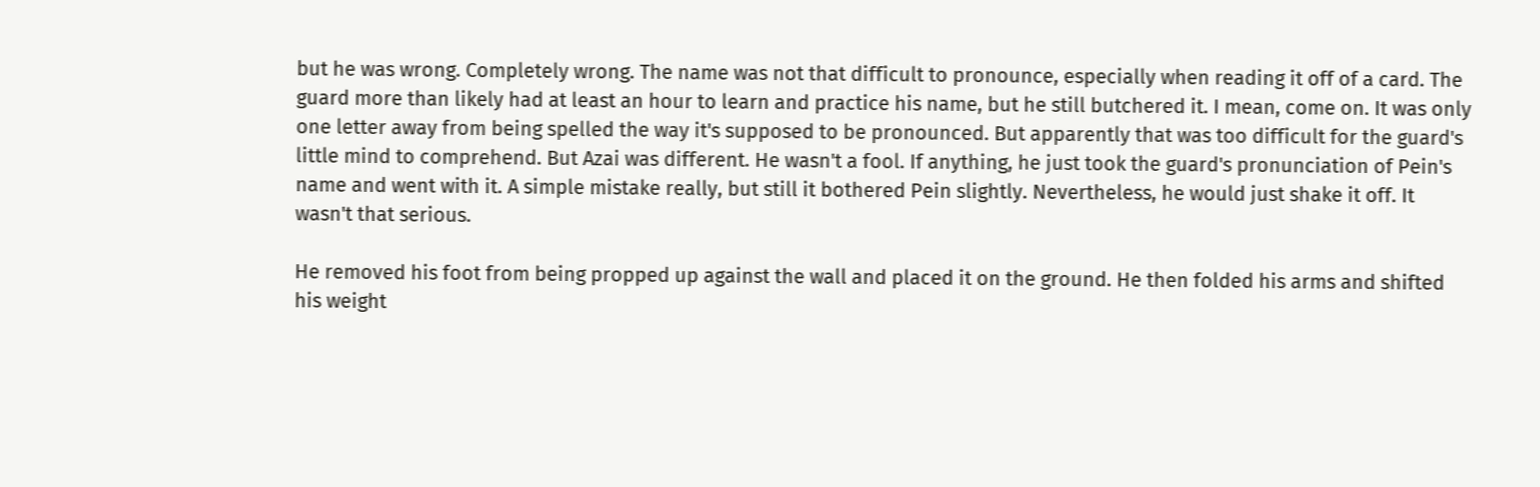but he was wrong. Completely wrong. The name was not that difficult to pronounce, especially when reading it off of a card. The guard more than likely had at least an hour to learn and practice his name, but he still butchered it. I mean, come on. It was only one letter away from being spelled the way it's supposed to be pronounced. But apparently that was too difficult for the guard's little mind to comprehend. But Azai was different. He wasn't a fool. If anything, he just took the guard's pronunciation of Pein's name and went with it. A simple mistake really, but still it bothered Pein slightly. Nevertheless, he would just shake it off. It wasn't that serious.

He removed his foot from being propped up against the wall and placed it on the ground. He then folded his arms and shifted his weight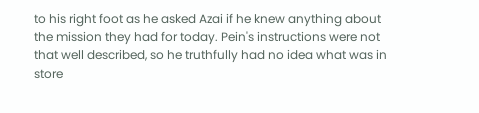to his right foot as he asked Azai if he knew anything about the mission they had for today. Pein's instructions were not that well described, so he truthfully had no idea what was in store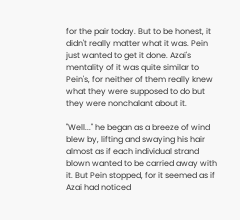for the pair today. But to be honest, it didn't really matter what it was. Pein just wanted to get it done. Azai's mentality of it was quite similar to Pein's, for neither of them really knew what they were supposed to do but they were nonchalant about it.

"Well..." he began as a breeze of wind blew by, lifting and swaying his hair almost as if each individual strand blown wanted to be carried away with it. But Pein stopped, for it seemed as if Azai had noticed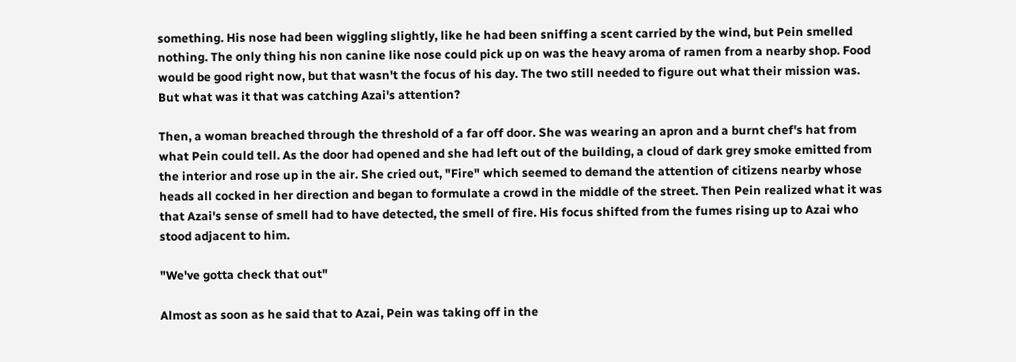something. His nose had been wiggling slightly, like he had been sniffing a scent carried by the wind, but Pein smelled nothing. The only thing his non canine like nose could pick up on was the heavy aroma of ramen from a nearby shop. Food would be good right now, but that wasn't the focus of his day. The two still needed to figure out what their mission was. But what was it that was catching Azai's attention?

Then, a woman breached through the threshold of a far off door. She was wearing an apron and a burnt chef's hat from what Pein could tell. As the door had opened and she had left out of the building, a cloud of dark grey smoke emitted from the interior and rose up in the air. She cried out, "Fire" which seemed to demand the attention of citizens nearby whose heads all cocked in her direction and began to formulate a crowd in the middle of the street. Then Pein realized what it was that Azai's sense of smell had to have detected, the smell of fire. His focus shifted from the fumes rising up to Azai who stood adjacent to him.

"We've gotta check that out"

Almost as soon as he said that to Azai, Pein was taking off in the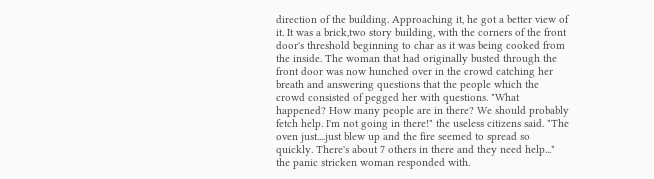direction of the building. Approaching it, he got a better view of it. It was a brick,two story building, with the corners of the front door's threshold beginning to char as it was being cooked from the inside. The woman that had originally busted through the front door was now hunched over in the crowd catching her breath and answering questions that the people which the crowd consisted of pegged her with questions. "What happened? How many people are in there? We should probably fetch help. I'm not going in there!" the useless citizens said. "The oven just....just blew up and the fire seemed to spread so quickly. There's about 7 others in there and they need help..." the panic stricken woman responded with.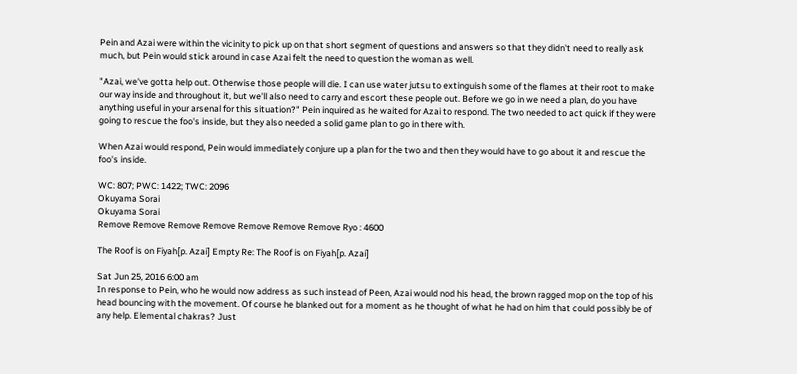Pein and Azai were within the vicinity to pick up on that short segment of questions and answers so that they didn't need to really ask much, but Pein would stick around in case Azai felt the need to question the woman as well.

"Azai, we've gotta help out. Otherwise those people will die. I can use water jutsu to extinguish some of the flames at their root to make our way inside and throughout it, but we'll also need to carry and escort these people out. Before we go in we need a plan, do you have anything useful in your arsenal for this situation?" Pein inquired as he waited for Azai to respond. The two needed to act quick if they were going to rescue the foo's inside, but they also needed a solid game plan to go in there with.

When Azai would respond, Pein would immediately conjure up a plan for the two and then they would have to go about it and rescue the foo's inside.

WC: 807; PWC: 1422; TWC: 2096
Okuyama Sorai
Okuyama Sorai
Remove Remove Remove Remove Remove Remove Remove Ryo : 4600

The Roof is on Fiyah[p. Azai] Empty Re: The Roof is on Fiyah[p. Azai]

Sat Jun 25, 2016 6:00 am
In response to Pein, who he would now address as such instead of Peen, Azai would nod his head, the brown ragged mop on the top of his head bouncing with the movement. Of course he blanked out for a moment as he thought of what he had on him that could possibly be of any help. Elemental chakras? Just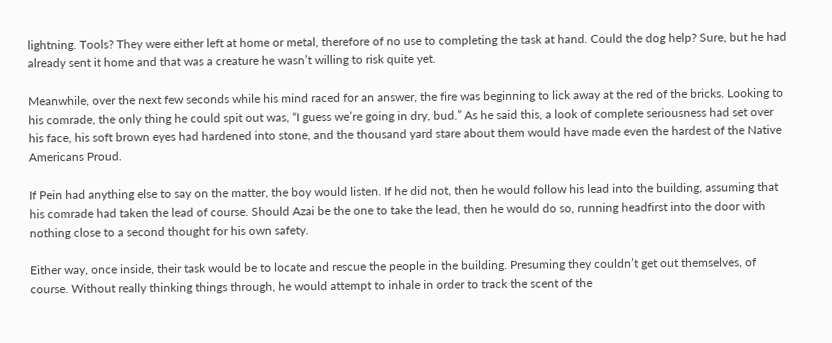lightning. Tools? They were either left at home or metal, therefore of no use to completing the task at hand. Could the dog help? Sure, but he had already sent it home and that was a creature he wasn’t willing to risk quite yet.

Meanwhile, over the next few seconds while his mind raced for an answer, the fire was beginning to lick away at the red of the bricks. Looking to his comrade, the only thing he could spit out was, “I guess we’re going in dry, bud.” As he said this, a look of complete seriousness had set over his face, his soft brown eyes had hardened into stone, and the thousand yard stare about them would have made even the hardest of the Native Americans Proud.

If Pein had anything else to say on the matter, the boy would listen. If he did not, then he would follow his lead into the building, assuming that his comrade had taken the lead of course. Should Azai be the one to take the lead, then he would do so, running headfirst into the door with nothing close to a second thought for his own safety.

Either way, once inside, their task would be to locate and rescue the people in the building. Presuming they couldn’t get out themselves, of course. Without really thinking things through, he would attempt to inhale in order to track the scent of the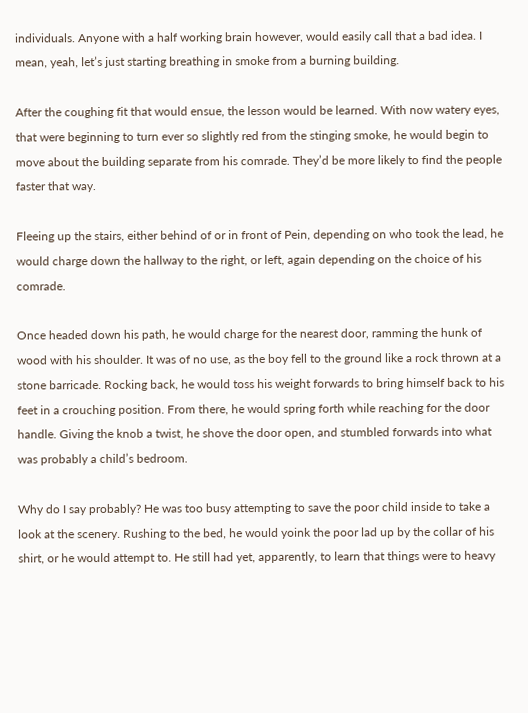individuals. Anyone with a half working brain however, would easily call that a bad idea. I mean, yeah, let’s just starting breathing in smoke from a burning building.

After the coughing fit that would ensue, the lesson would be learned. With now watery eyes, that were beginning to turn ever so slightly red from the stinging smoke, he would begin to move about the building separate from his comrade. They’d be more likely to find the people faster that way.

Fleeing up the stairs, either behind of or in front of Pein, depending on who took the lead, he would charge down the hallway to the right, or left, again depending on the choice of his comrade.

Once headed down his path, he would charge for the nearest door, ramming the hunk of wood with his shoulder. It was of no use, as the boy fell to the ground like a rock thrown at a stone barricade. Rocking back, he would toss his weight forwards to bring himself back to his feet in a crouching position. From there, he would spring forth while reaching for the door handle. Giving the knob a twist, he shove the door open, and stumbled forwards into what was probably a child’s bedroom.

Why do I say probably? He was too busy attempting to save the poor child inside to take a look at the scenery. Rushing to the bed, he would yoink the poor lad up by the collar of his shirt, or he would attempt to. He still had yet, apparently, to learn that things were to heavy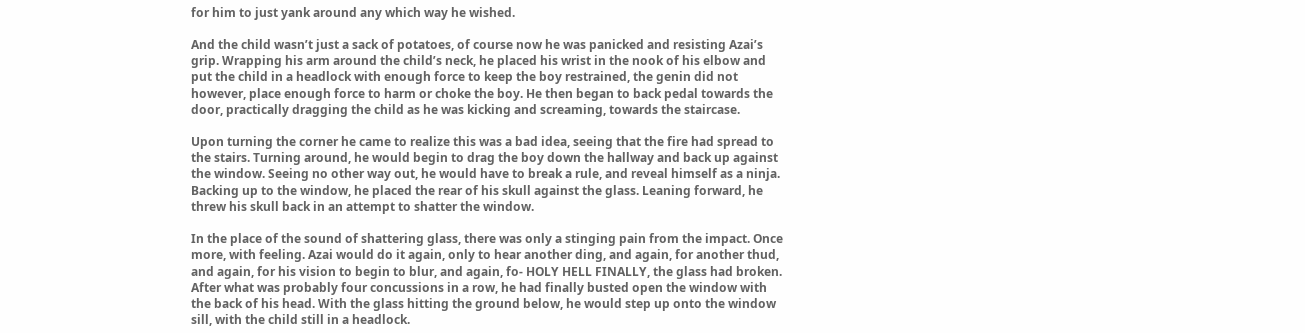for him to just yank around any which way he wished.

And the child wasn’t just a sack of potatoes, of course now he was panicked and resisting Azai’s grip. Wrapping his arm around the child’s neck, he placed his wrist in the nook of his elbow and put the child in a headlock with enough force to keep the boy restrained, the genin did not however, place enough force to harm or choke the boy. He then began to back pedal towards the door, practically dragging the child as he was kicking and screaming, towards the staircase.

Upon turning the corner he came to realize this was a bad idea, seeing that the fire had spread to the stairs. Turning around, he would begin to drag the boy down the hallway and back up against the window. Seeing no other way out, he would have to break a rule, and reveal himself as a ninja. Backing up to the window, he placed the rear of his skull against the glass. Leaning forward, he threw his skull back in an attempt to shatter the window.

In the place of the sound of shattering glass, there was only a stinging pain from the impact. Once more, with feeling. Azai would do it again, only to hear another ding, and again, for another thud, and again, for his vision to begin to blur, and again, fo- HOLY HELL FINALLY, the glass had broken. After what was probably four concussions in a row, he had finally busted open the window with the back of his head. With the glass hitting the ground below, he would step up onto the window sill, with the child still in a headlock.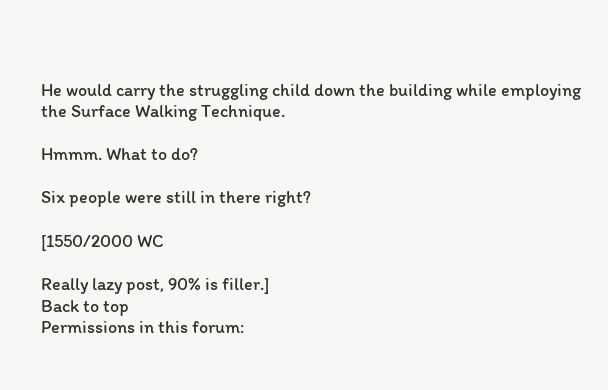He would carry the struggling child down the building while employing the Surface Walking Technique.

Hmmm. What to do?

Six people were still in there right?

[1550/2000 WC

Really lazy post, 90% is filler.]
Back to top
Permissions in this forum: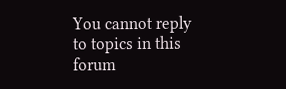You cannot reply to topics in this forum